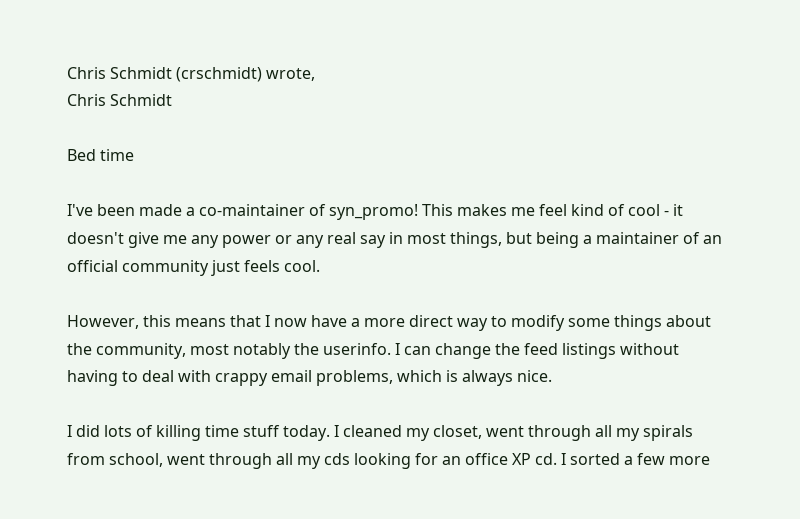Chris Schmidt (crschmidt) wrote,
Chris Schmidt

Bed time

I've been made a co-maintainer of syn_promo! This makes me feel kind of cool - it doesn't give me any power or any real say in most things, but being a maintainer of an official community just feels cool.

However, this means that I now have a more direct way to modify some things about the community, most notably the userinfo. I can change the feed listings without having to deal with crappy email problems, which is always nice.

I did lots of killing time stuff today. I cleaned my closet, went through all my spirals from school, went through all my cds looking for an office XP cd. I sorted a few more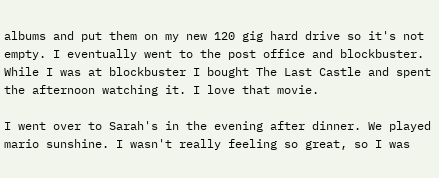albums and put them on my new 120 gig hard drive so it's not empty. I eventually went to the post office and blockbuster. While I was at blockbuster I bought The Last Castle and spent the afternoon watching it. I love that movie.

I went over to Sarah's in the evening after dinner. We played mario sunshine. I wasn't really feeling so great, so I was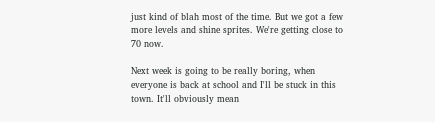just kind of blah most of the time. But we got a few more levels and shine sprites. We're getting close to 70 now.

Next week is going to be really boring, when everyone is back at school and I'll be stuck in this town. It'll obviously mean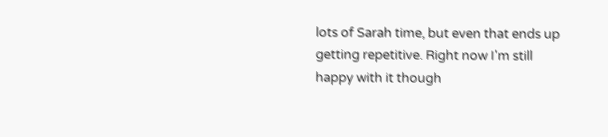lots of Sarah time, but even that ends up getting repetitive. Right now I'm still happy with it though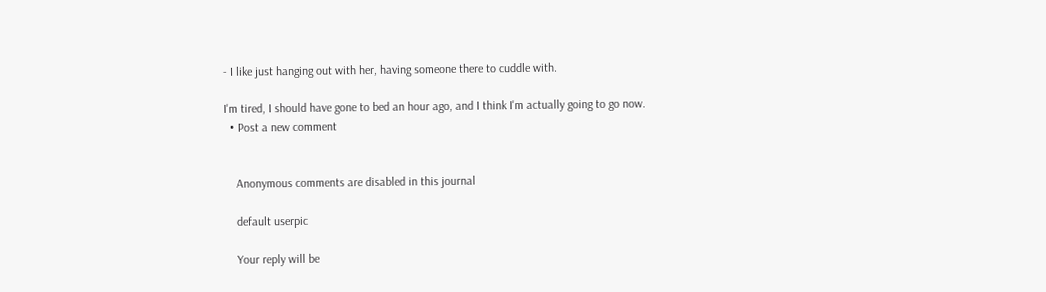- I like just hanging out with her, having someone there to cuddle with.

I'm tired, I should have gone to bed an hour ago, and I think I'm actually going to go now.
  • Post a new comment


    Anonymous comments are disabled in this journal

    default userpic

    Your reply will be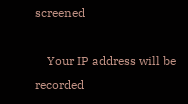screened

    Your IP address will be recorded